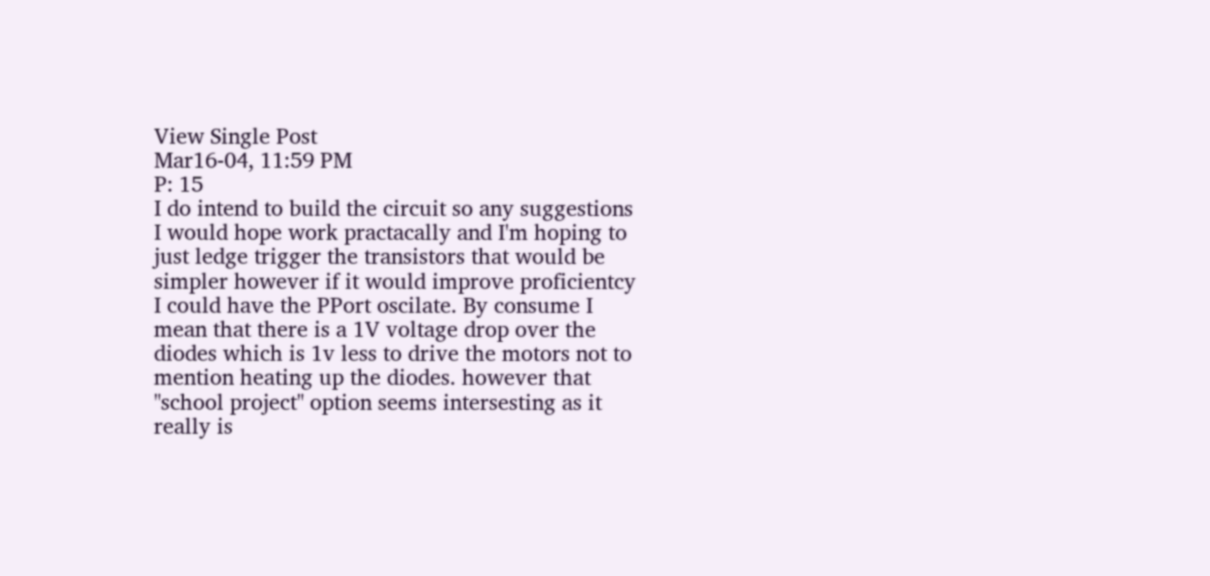View Single Post
Mar16-04, 11:59 PM
P: 15
I do intend to build the circuit so any suggestions I would hope work practacally and I'm hoping to just ledge trigger the transistors that would be simpler however if it would improve proficientcy I could have the PPort oscilate. By consume I mean that there is a 1V voltage drop over the diodes which is 1v less to drive the motors not to mention heating up the diodes. however that "school project" option seems intersesting as it really is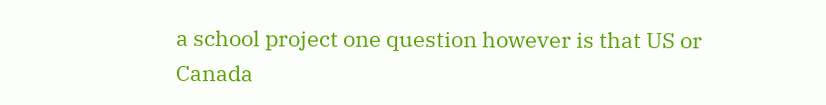a school project one question however is that US or Canada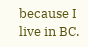because I live in BC.